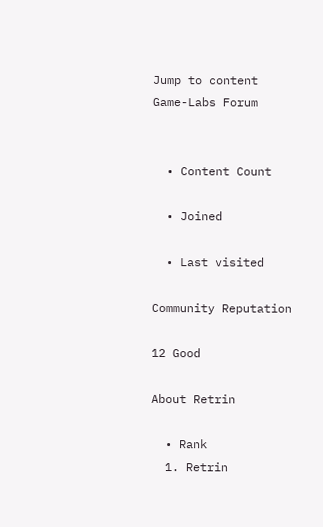Jump to content
Game-Labs Forum


  • Content Count

  • Joined

  • Last visited

Community Reputation

12 Good

About Retrin

  • Rank
  1. Retrin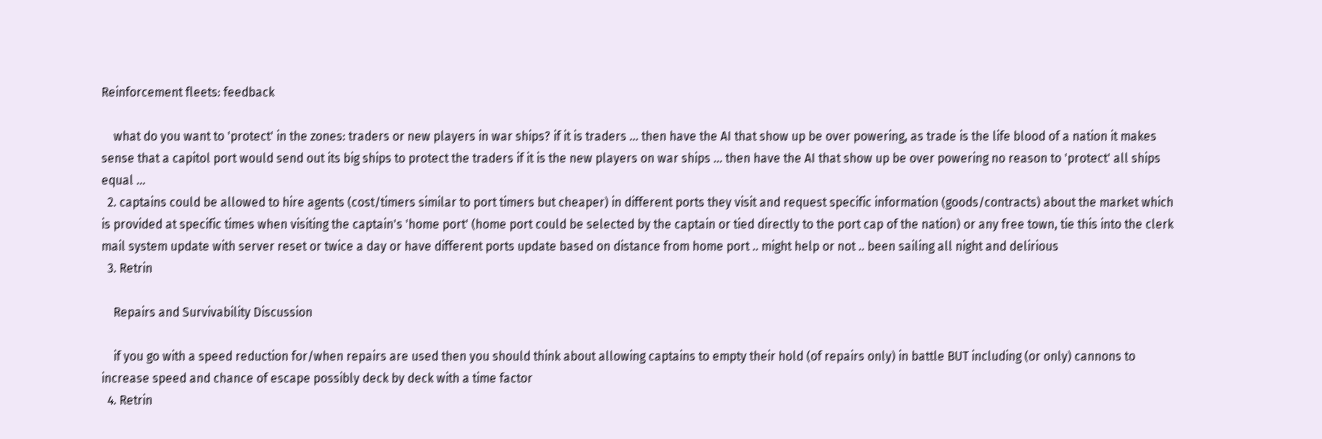Reinforcement fleets: feedback

    what do you want to 'protect' in the zones: traders or new players in war ships? if it is traders ... then have the AI that show up be over powering, as trade is the life blood of a nation it makes sense that a capitol port would send out its big ships to protect the traders if it is the new players on war ships ... then have the AI that show up be over powering no reason to 'protect' all ships equal ...
  2. captains could be allowed to hire agents (cost/timers similar to port timers but cheaper) in different ports they visit and request specific information (goods/contracts) about the market which is provided at specific times when visiting the captain's 'home port' (home port could be selected by the captain or tied directly to the port cap of the nation) or any free town, tie this into the clerk mail system update with server reset or twice a day or have different ports update based on distance from home port .. might help or not .. been sailing all night and delirious
  3. Retrin

    Repairs and Survivability Discussion

    if you go with a speed reduction for/when repairs are used then you should think about allowing captains to empty their hold (of repairs only) in battle BUT including (or only) cannons to increase speed and chance of escape possibly deck by deck with a time factor
  4. Retrin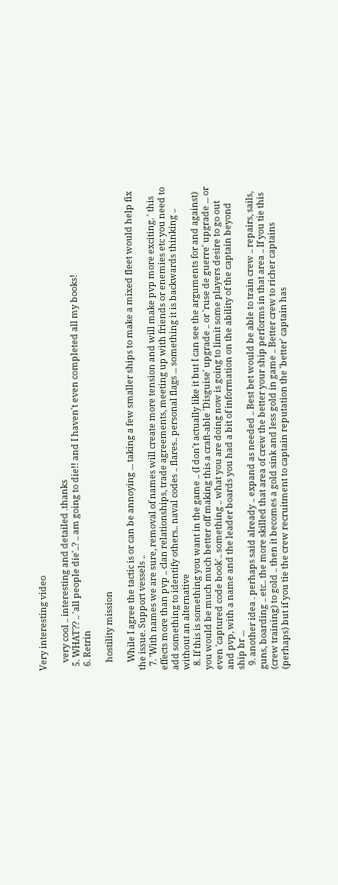Very interesting video

    very cool .. interesting and detailed .thanks
  5. WHAT?? .. 'all people die'..? .. am going to die!! and I haven't even completed all my books!
  6. Retrin

    hostility mission

    While I agree the tactic is or can be annoying ... taking a few smaller ships to make a mixed fleet would help fix the issue. Support vessels ..
  7. 'With names we are sure, removal of names will create more tension and will make pvp more exciting. ' this effects more than pvp .. clan relationships, trade agreements, meeting up with friends or enemies etc you need to add something to identify others.. naval codes .. flares.. personal flags ... something it is backwards thinking .. without an alternative
  8. If this is something you want in the game .. (I don't actually like it but I can see the arguments for and against) you would be much much better off making this a craft-able 'Disguise' upgrade .. or 'ruse de guerre' upgrade ... or even 'captured code book'.. something .. what you are doing now is going to limit some players desire to go out and pvp, with a name and the leader boards you had a bit of information on the ability of the captain beyond ship br ...
  9. another idea . perhaps said already .. expand as needed .. Best bet would be able to train crew .. repairs, sails, guns, boarding .. etc.. the more skilled that area of crew the better your ship performs in that area .. If you tie this (crew training) to gold .. then it becomes a gold sink and less gold in game .. Better crew to richer captains (perhaps) but if you tie the crew recruitment to captain reputation the 'better' captain has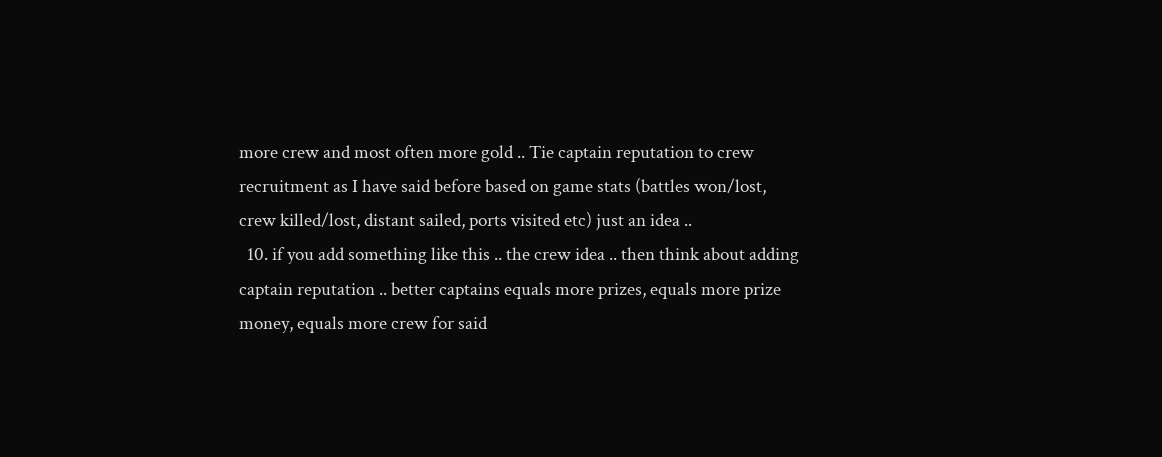more crew and most often more gold .. Tie captain reputation to crew recruitment as I have said before based on game stats (battles won/lost, crew killed/lost, distant sailed, ports visited etc) just an idea ..
  10. if you add something like this .. the crew idea .. then think about adding captain reputation .. better captains equals more prizes, equals more prize money, equals more crew for said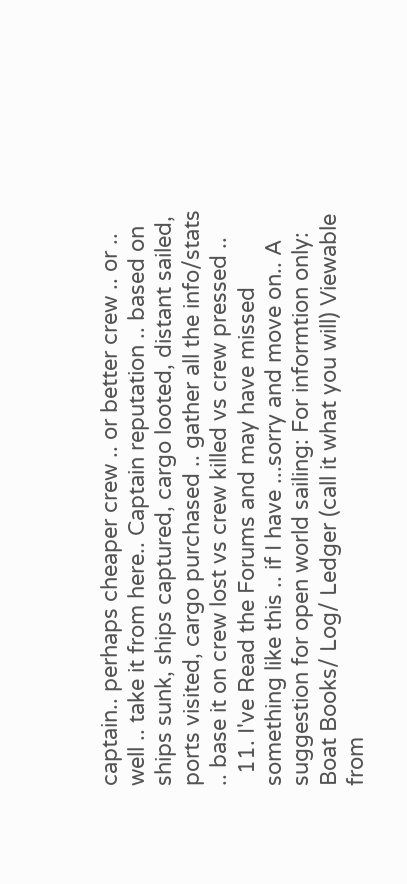captain.. perhaps cheaper crew .. or better crew .. or .. well .. take it from here.. Captain reputation .. based on ships sunk, ships captured, cargo looted, distant sailed, ports visited, cargo purchased .. gather all the info/stats .. base it on crew lost vs crew killed vs crew pressed ..
  11. I've Read the Forums and may have missed something like this .. if I have ...sorry and move on.. A suggestion for open world sailing: For informtion only: Boat Books/ Log/ Ledger (call it what you will) Viewable from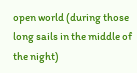open world (during those long sails in the middle of the night)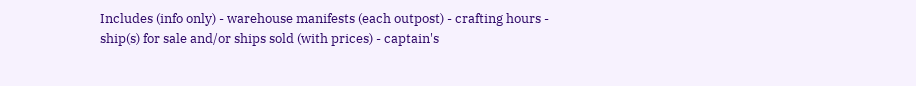Includes (info only) - warehouse manifests (each outpost) - crafting hours - ship(s) for sale and/or ships sold (with prices) - captain's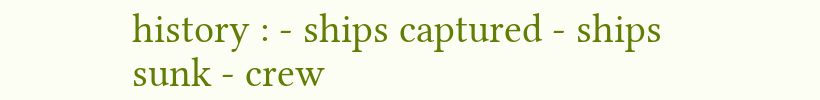history : - ships captured - ships sunk - crew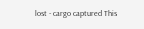lost - cargo captured This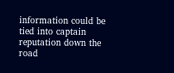information could be tied into captain reputation down the road